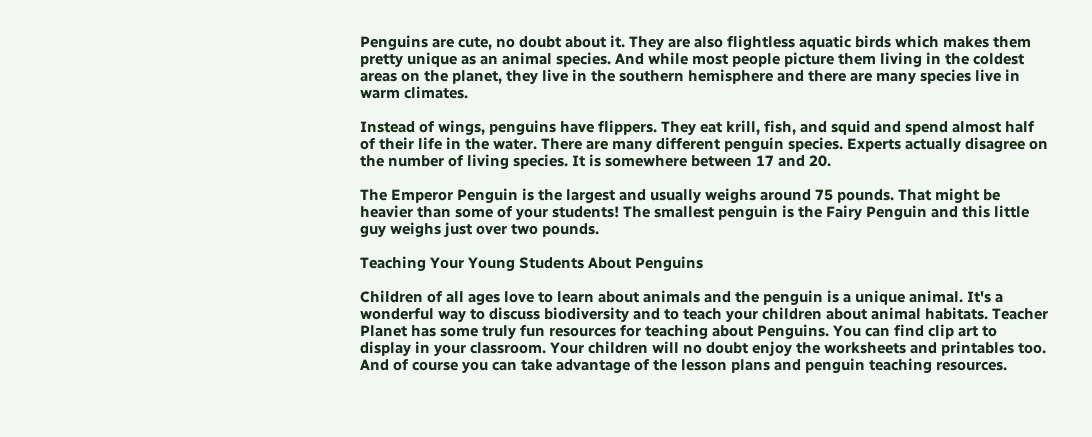Penguins are cute, no doubt about it. They are also flightless aquatic birds which makes them pretty unique as an animal species. And while most people picture them living in the coldest areas on the planet, they live in the southern hemisphere and there are many species live in warm climates.

Instead of wings, penguins have flippers. They eat krill, fish, and squid and spend almost half of their life in the water. There are many different penguin species. Experts actually disagree on the number of living species. It is somewhere between 17 and 20.

The Emperor Penguin is the largest and usually weighs around 75 pounds. That might be heavier than some of your students! The smallest penguin is the Fairy Penguin and this little guy weighs just over two pounds.

Teaching Your Young Students About Penguins

Children of all ages love to learn about animals and the penguin is a unique animal. It's a wonderful way to discuss biodiversity and to teach your children about animal habitats. Teacher Planet has some truly fun resources for teaching about Penguins. You can find clip art to display in your classroom. Your children will no doubt enjoy the worksheets and printables too. And of course you can take advantage of the lesson plans and penguin teaching resources.